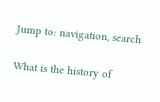Jump to: navigation, search

What is the history of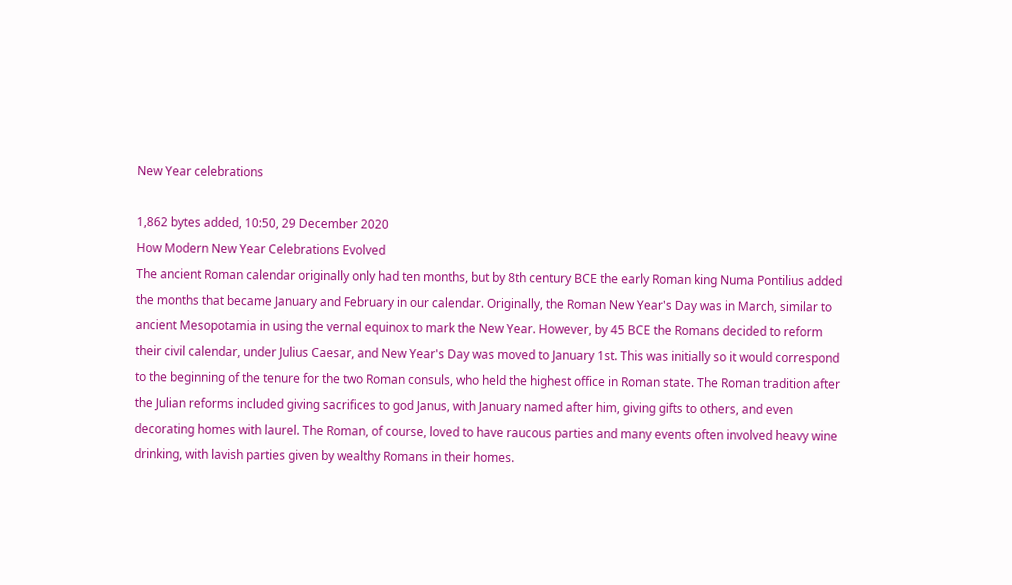New Year celebrations

1,862 bytes added, 10:50, 29 December 2020
How Modern New Year Celebrations Evolved
The ancient Roman calendar originally only had ten months, but by 8th century BCE the early Roman king Numa Pontilius added the months that became January and February in our calendar. Originally, the Roman New Year's Day was in March, similar to ancient Mesopotamia in using the vernal equinox to mark the New Year. However, by 45 BCE the Romans decided to reform their civil calendar, under Julius Caesar, and New Year's Day was moved to January 1st. This was initially so it would correspond to the beginning of the tenure for the two Roman consuls, who held the highest office in Roman state. The Roman tradition after the Julian reforms included giving sacrifices to god Janus, with January named after him, giving gifts to others, and even decorating homes with laurel. The Roman, of course, loved to have raucous parties and many events often involved heavy wine drinking, with lavish parties given by wealthy Romans in their homes.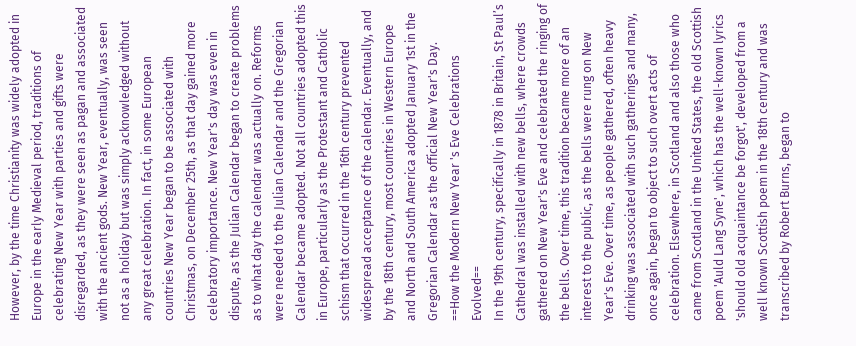However, by the time Christianity was widely adopted in Europe in the early Medieval period, traditions of celebrating New Year with parties and gifts were disregarded, as they were seen as pagan and associated with the ancient gods. New Year, eventually, was seen not as a holiday but was simply acknowledged without any great celebration. In fact, in some European countries New Year began to be associated with Christmas, on December 25th, as that day gained more celebratory importance. New Year's day was even in dispute, as the Julian Calendar began to create problems as to what day the calendar was actually on. Reforms were needed to the Julian Calendar and the Gregorian Calendar became adopted. Not all countries adopted this in Europe, particularly as the Protestant and Catholic schism that occurred in the 16th century prevented widespread acceptance of the calendar. Eventually, and by the 18th century, most countries in Western Europe and North and South America adopted January 1st in the Gregorian Calendar as the official New Year's Day.
==How the Modern New Year 's Eve Celebrations Evolved==
In the 19th century, specifically in 1878 in Britain, St Paul’s Cathedral was installed with new bells, where crowds gathered on New Year's Eve and celebrated the ringing of the bells. Over time, this tradition became more of an interest to the public, as the bells were rung on New Year's Eve. Over time, as people gathered, often heavy drinking was associated with such gatherings and many, once again, began to object to such overt acts of celebration. Elsewhere, in Scotland and also those who came from Scotland in the United States, the old Scottish poem 'Auld Lang Syne', which has the well-known lyrics 'should old acquaintance be forgot', developed from a well known Scottish poem in the 18th century and was transcribed by Robert Burns, began to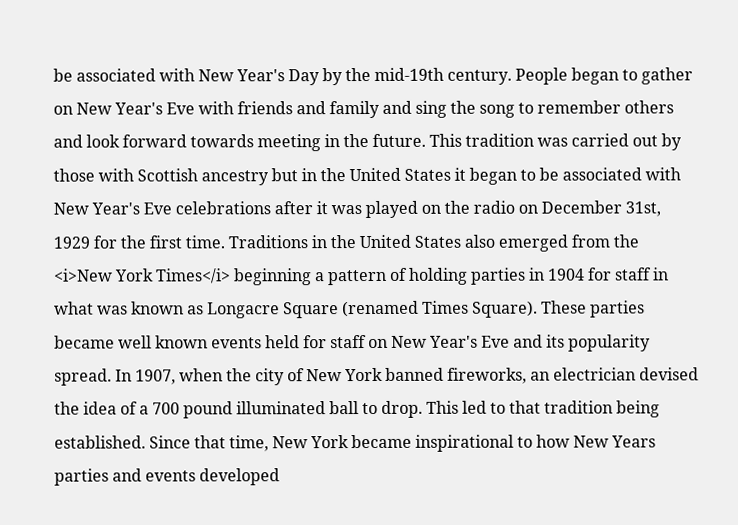be associated with New Year's Day by the mid-19th century. People began to gather on New Year's Eve with friends and family and sing the song to remember others and look forward towards meeting in the future. This tradition was carried out by those with Scottish ancestry but in the United States it began to be associated with New Year's Eve celebrations after it was played on the radio on December 31st, 1929 for the first time. Traditions in the United States also emerged from the <i>New York Times</i> beginning a pattern of holding parties in 1904 for staff in what was known as Longacre Square (renamed Times Square). These parties became well known events held for staff on New Year's Eve and its popularity spread. In 1907, when the city of New York banned fireworks, an electrician devised the idea of a 700 pound illuminated ball to drop. This led to that tradition being established. Since that time, New York became inspirational to how New Years parties and events developed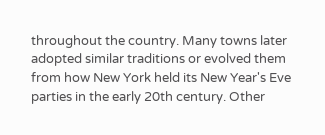throughout the country. Many towns later adopted similar traditions or evolved them from how New York held its New Year's Eve parties in the early 20th century. Other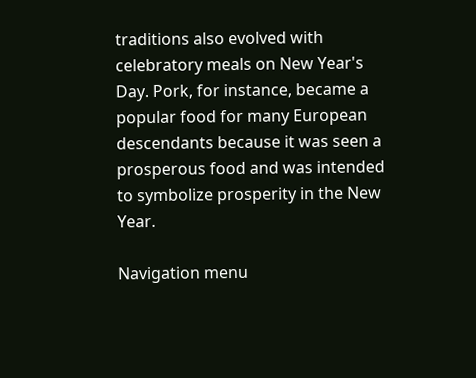traditions also evolved with celebratory meals on New Year's Day. Pork, for instance, became a popular food for many European descendants because it was seen a prosperous food and was intended to symbolize prosperity in the New Year.

Navigation menu